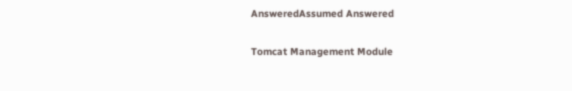AnsweredAssumed Answered

Tomcat Management Module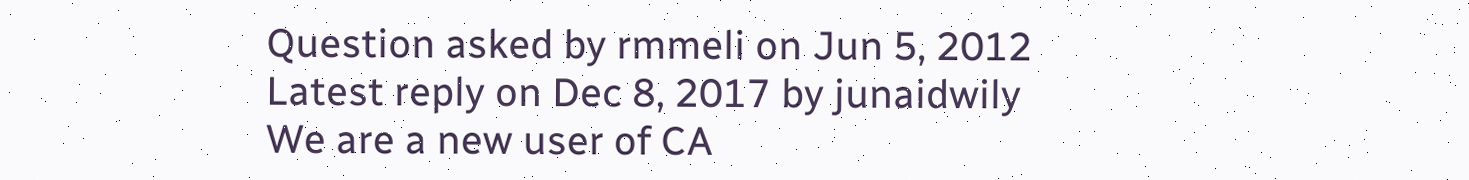Question asked by rmmeli on Jun 5, 2012
Latest reply on Dec 8, 2017 by junaidwily
We are a new user of CA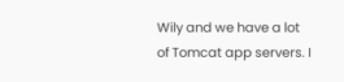Wily and we have a lot of Tomcat app servers. I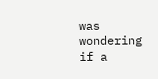was wondering if a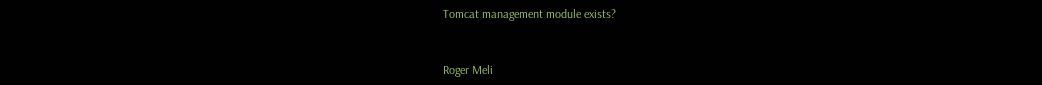Tomcat management module exists?


Roger Meli